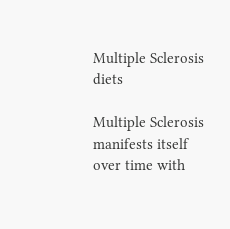Multiple Sclerosis diets

Multiple Sclerosis manifests itself over time with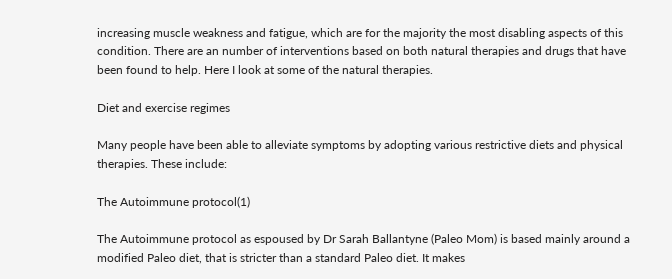increasing muscle weakness and fatigue, which are for the majority the most disabling aspects of this condition. There are an number of interventions based on both natural therapies and drugs that have been found to help. Here I look at some of the natural therapies.

Diet and exercise regimes

Many people have been able to alleviate symptoms by adopting various restrictive diets and physical therapies. These include:

The Autoimmune protocol(1)

The Autoimmune protocol as espoused by Dr Sarah Ballantyne (Paleo Mom) is based mainly around a modified Paleo diet, that is stricter than a standard Paleo diet. It makes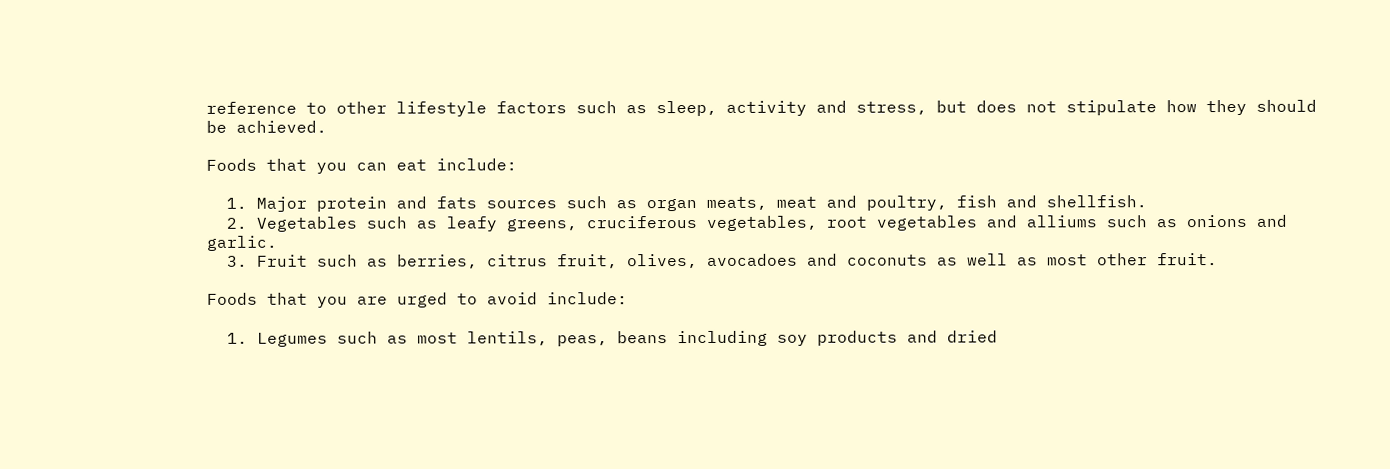reference to other lifestyle factors such as sleep, activity and stress, but does not stipulate how they should be achieved.

Foods that you can eat include:

  1. Major protein and fats sources such as organ meats, meat and poultry, fish and shellfish.
  2. Vegetables such as leafy greens, cruciferous vegetables, root vegetables and alliums such as onions and garlic.
  3. Fruit such as berries, citrus fruit, olives, avocadoes and coconuts as well as most other fruit.

Foods that you are urged to avoid include:

  1. Legumes such as most lentils, peas, beans including soy products and dried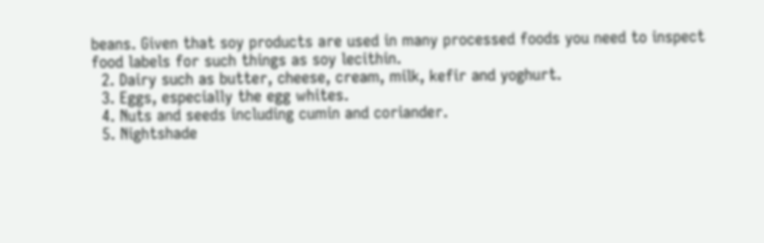beans. Given that soy products are used in many processed foods you need to inspect food labels for such things as soy lecithin.
  2. Dairy such as butter, cheese, cream, milk, kefir and yoghurt.
  3. Eggs, especially the egg whites.
  4. Nuts and seeds including cumin and coriander.
  5. Nightshade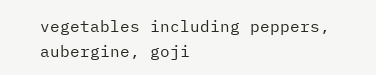vegetables including peppers, aubergine, goji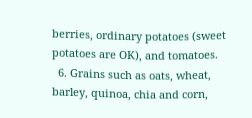berries, ordinary potatoes (sweet potatoes are OK), and tomatoes.
  6. Grains such as oats, wheat, barley, quinoa, chia and corn,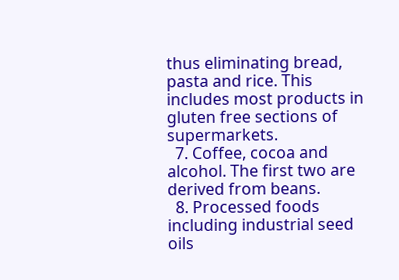thus eliminating bread, pasta and rice. This includes most products in gluten free sections of supermarkets.
  7. Coffee, cocoa and alcohol. The first two are derived from beans.
  8. Processed foods including industrial seed oils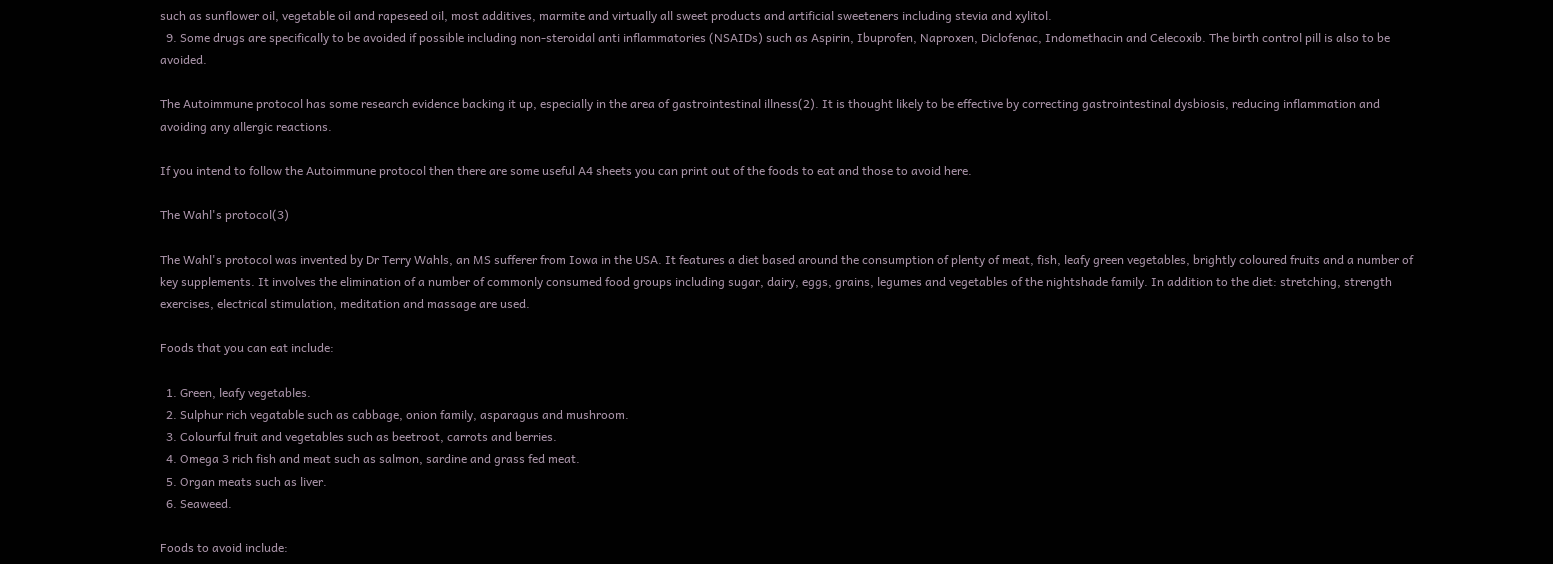such as sunflower oil, vegetable oil and rapeseed oil, most additives, marmite and virtually all sweet products and artificial sweeteners including stevia and xylitol.
  9. Some drugs are specifically to be avoided if possible including non-steroidal anti inflammatories (NSAIDs) such as Aspirin, Ibuprofen, Naproxen, Diclofenac, Indomethacin and Celecoxib. The birth control pill is also to be avoided.

The Autoimmune protocol has some research evidence backing it up, especially in the area of gastrointestinal illness(2). It is thought likely to be effective by correcting gastrointestinal dysbiosis, reducing inflammation and avoiding any allergic reactions.

If you intend to follow the Autoimmune protocol then there are some useful A4 sheets you can print out of the foods to eat and those to avoid here.

The Wahl's protocol(3)

The Wahl's protocol was invented by Dr Terry Wahls, an MS sufferer from Iowa in the USA. It features a diet based around the consumption of plenty of meat, fish, leafy green vegetables, brightly coloured fruits and a number of key supplements. It involves the elimination of a number of commonly consumed food groups including sugar, dairy, eggs, grains, legumes and vegetables of the nightshade family. In addition to the diet: stretching, strength exercises, electrical stimulation, meditation and massage are used.

Foods that you can eat include:

  1. Green, leafy vegetables.
  2. Sulphur rich vegatable such as cabbage, onion family, asparagus and mushroom.
  3. Colourful fruit and vegetables such as beetroot, carrots and berries.
  4. Omega 3 rich fish and meat such as salmon, sardine and grass fed meat.
  5. Organ meats such as liver.
  6. Seaweed.

Foods to avoid include: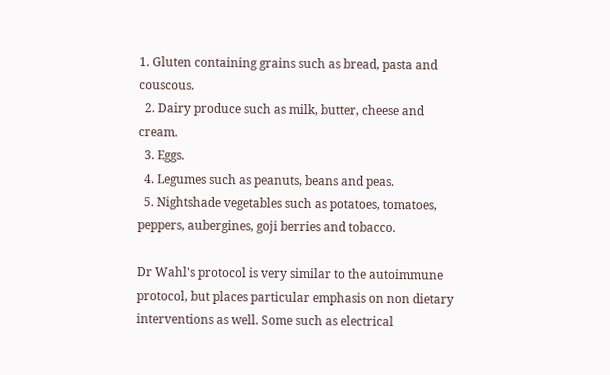1. Gluten containing grains such as bread, pasta and couscous.
  2. Dairy produce such as milk, butter, cheese and cream.
  3. Eggs.
  4. Legumes such as peanuts, beans and peas.
  5. Nightshade vegetables such as potatoes, tomatoes, peppers, aubergines, goji berries and tobacco.

Dr Wahl's protocol is very similar to the autoimmune protocol, but places particular emphasis on non dietary interventions as well. Some such as electrical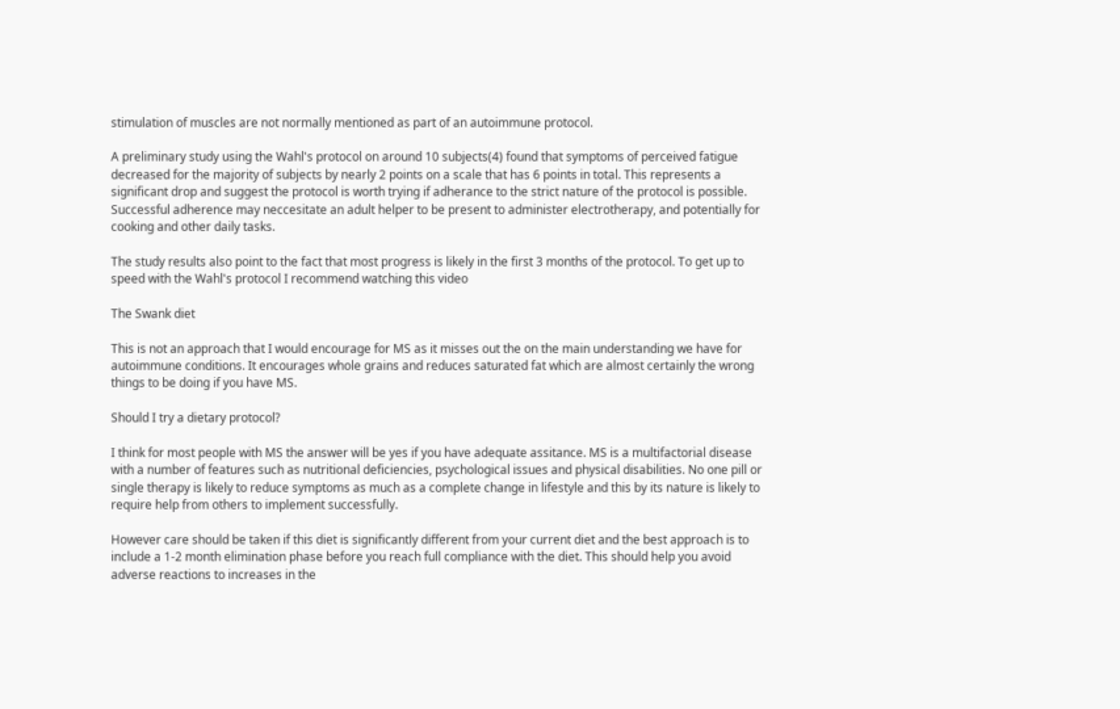stimulation of muscles are not normally mentioned as part of an autoimmune protocol.

A preliminary study using the Wahl's protocol on around 10 subjects(4) found that symptoms of perceived fatigue decreased for the majority of subjects by nearly 2 points on a scale that has 6 points in total. This represents a significant drop and suggest the protocol is worth trying if adherance to the strict nature of the protocol is possible. Successful adherence may neccesitate an adult helper to be present to administer electrotherapy, and potentially for cooking and other daily tasks.

The study results also point to the fact that most progress is likely in the first 3 months of the protocol. To get up to speed with the Wahl's protocol I recommend watching this video

The Swank diet

This is not an approach that I would encourage for MS as it misses out the on the main understanding we have for autoimmune conditions. It encourages whole grains and reduces saturated fat which are almost certainly the wrong things to be doing if you have MS.

Should I try a dietary protocol?

I think for most people with MS the answer will be yes if you have adequate assitance. MS is a multifactorial disease with a number of features such as nutritional deficiencies, psychological issues and physical disabilities. No one pill or single therapy is likely to reduce symptoms as much as a complete change in lifestyle and this by its nature is likely to require help from others to implement successfully.

However care should be taken if this diet is significantly different from your current diet and the best approach is to include a 1-2 month elimination phase before you reach full compliance with the diet. This should help you avoid adverse reactions to increases in the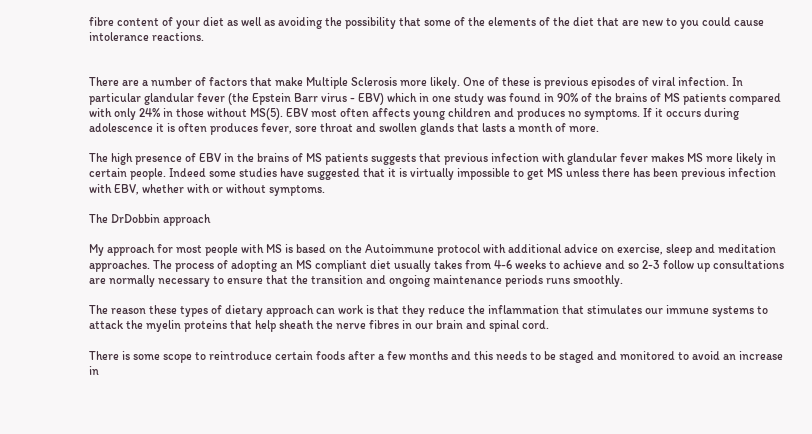fibre content of your diet as well as avoiding the possibility that some of the elements of the diet that are new to you could cause intolerance reactions.


There are a number of factors that make Multiple Sclerosis more likely. One of these is previous episodes of viral infection. In particular glandular fever (the Epstein Barr virus - EBV) which in one study was found in 90% of the brains of MS patients compared with only 24% in those without MS(5). EBV most often affects young children and produces no symptoms. If it occurs during adolescence it is often produces fever, sore throat and swollen glands that lasts a month of more.

The high presence of EBV in the brains of MS patients suggests that previous infection with glandular fever makes MS more likely in certain people. Indeed some studies have suggested that it is virtually impossible to get MS unless there has been previous infection with EBV, whether with or without symptoms.

The DrDobbin approach

My approach for most people with MS is based on the Autoimmune protocol with additional advice on exercise, sleep and meditation approaches. The process of adopting an MS compliant diet usually takes from 4-6 weeks to achieve and so 2-3 follow up consultations are normally necessary to ensure that the transition and ongoing maintenance periods runs smoothly.

The reason these types of dietary approach can work is that they reduce the inflammation that stimulates our immune systems to attack the myelin proteins that help sheath the nerve fibres in our brain and spinal cord.

There is some scope to reintroduce certain foods after a few months and this needs to be staged and monitored to avoid an increase in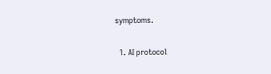symptoms.


  1. AI protocol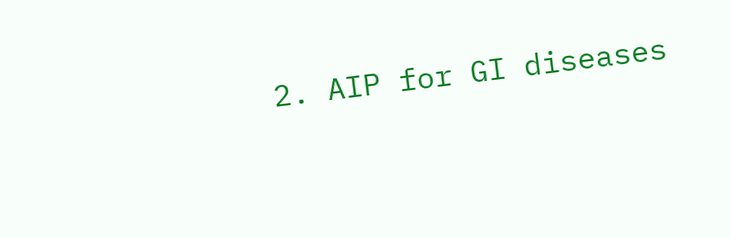2. AIP for GI diseases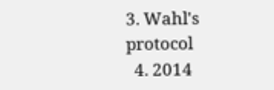3. Wahl's protocol
  4. 2014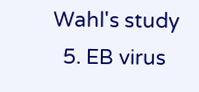Wahl's study
  5. EB virus